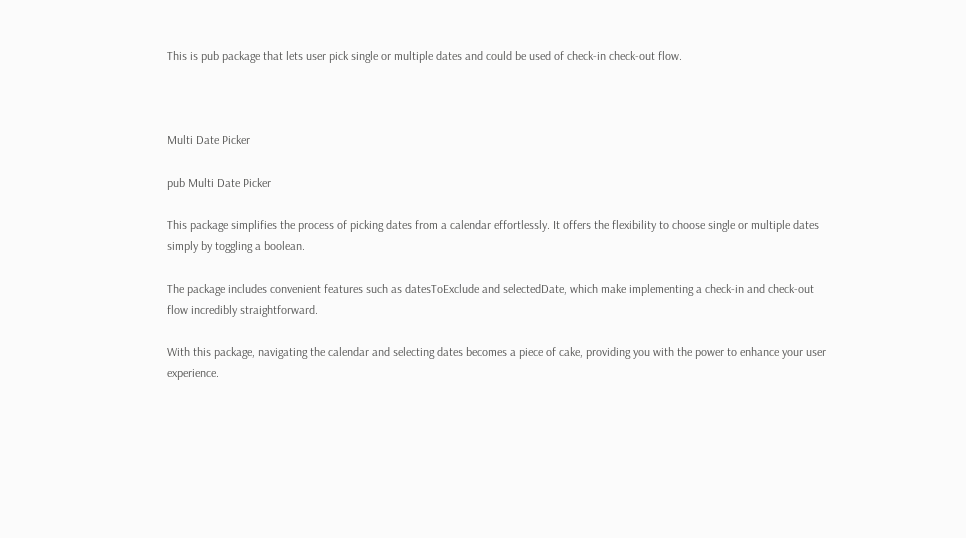This is pub package that lets user pick single or multiple dates and could be used of check-in check-out flow.



Multi Date Picker

pub Multi Date Picker

This package simplifies the process of picking dates from a calendar effortlessly. It offers the flexibility to choose single or multiple dates simply by toggling a boolean.

The package includes convenient features such as datesToExclude and selectedDate, which make implementing a check-in and check-out flow incredibly straightforward.

With this package, navigating the calendar and selecting dates becomes a piece of cake, providing you with the power to enhance your user experience.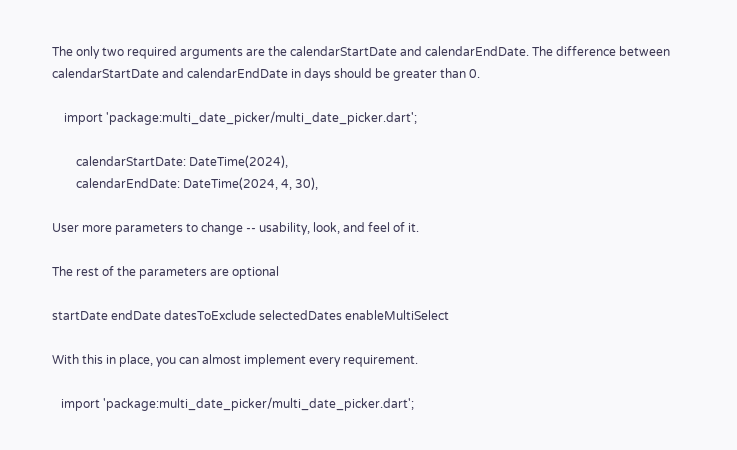The only two required arguments are the calendarStartDate and calendarEndDate. The difference between calendarStartDate and calendarEndDate in days should be greater than 0.

    import 'package:multi_date_picker/multi_date_picker.dart';

        calendarStartDate: DateTime(2024),
        calendarEndDate: DateTime(2024, 4, 30),

User more parameters to change -- usability, look, and feel of it.

The rest of the parameters are optional

startDate endDate datesToExclude selectedDates enableMultiSelect

With this in place, you can almost implement every requirement.

   import 'package:multi_date_picker/multi_date_picker.dart';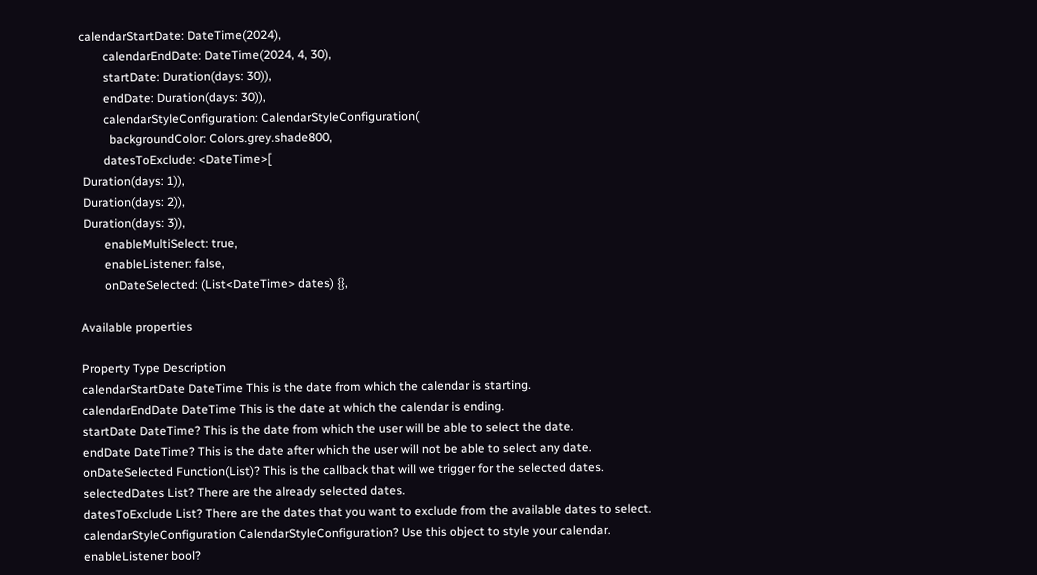calendarStartDate: DateTime(2024),
        calendarEndDate: DateTime(2024, 4, 30),
        startDate: Duration(days: 30)),
        endDate: Duration(days: 30)),
        calendarStyleConfiguration: CalendarStyleConfiguration(
          backgroundColor: Colors.grey.shade800,
        datesToExclude: <DateTime>[
 Duration(days: 1)),
 Duration(days: 2)),
 Duration(days: 3)),
        enableMultiSelect: true,
        enableListener: false,
        onDateSelected: (List<DateTime> dates) {},

Available properties

Property Type Description
calendarStartDate DateTime This is the date from which the calendar is starting.
calendarEndDate DateTime This is the date at which the calendar is ending.
startDate DateTime? This is the date from which the user will be able to select the date.
endDate DateTime? This is the date after which the user will not be able to select any date.
onDateSelected Function(List)? This is the callback that will we trigger for the selected dates.
selectedDates List? There are the already selected dates.
datesToExclude List? There are the dates that you want to exclude from the available dates to select.
calendarStyleConfiguration CalendarStyleConfiguration? Use this object to style your calendar.
enableListener bool?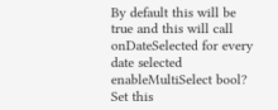By default this will be true and this will call onDateSelected for every date selected
enableMultiSelect bool? Set this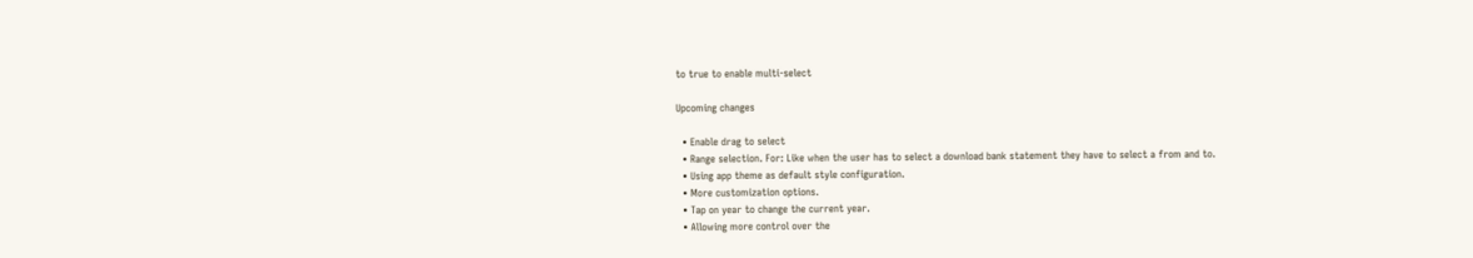to true to enable multi-select

Upcoming changes

  • Enable drag to select
  • Range selection. For: Like when the user has to select a download bank statement they have to select a from and to.
  • Using app theme as default style configuration.
  • More customization options.
  • Tap on year to change the current year.
  • Allowing more control over the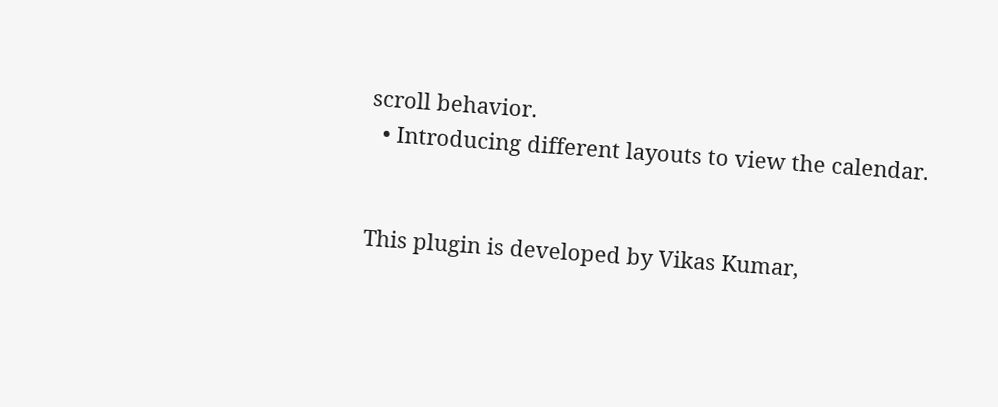scroll behavior.
  • Introducing different layouts to view the calendar.


This plugin is developed by Vikas Kumar,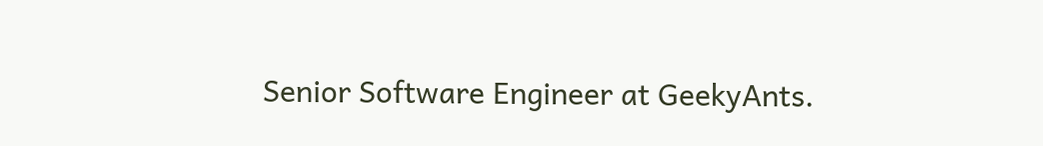Senior Software Engineer at GeekyAnts.